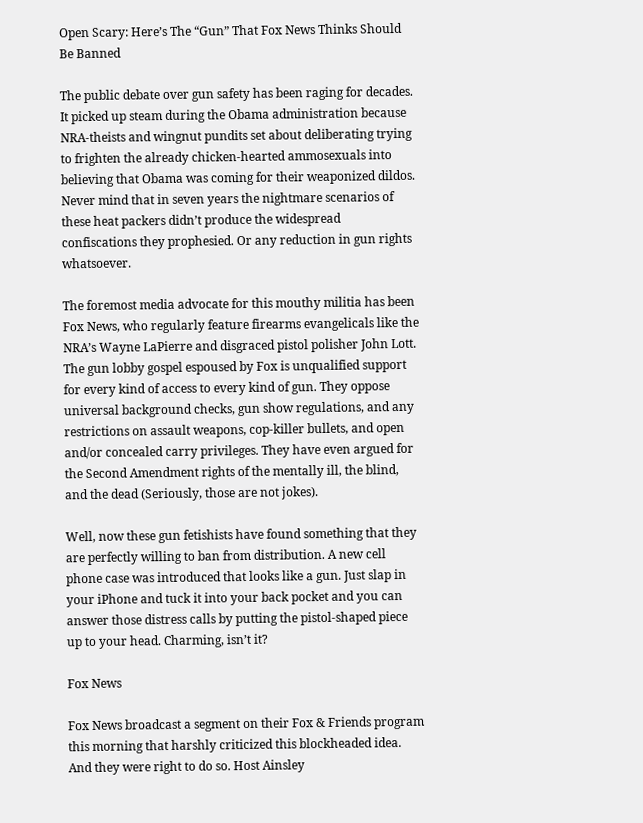Open Scary: Here’s The “Gun” That Fox News Thinks Should Be Banned

The public debate over gun safety has been raging for decades. It picked up steam during the Obama administration because NRA-theists and wingnut pundits set about deliberating trying to frighten the already chicken-hearted ammosexuals into believing that Obama was coming for their weaponized dildos. Never mind that in seven years the nightmare scenarios of these heat packers didn’t produce the widespread confiscations they prophesied. Or any reduction in gun rights whatsoever.

The foremost media advocate for this mouthy militia has been Fox News, who regularly feature firearms evangelicals like the NRA’s Wayne LaPierre and disgraced pistol polisher John Lott. The gun lobby gospel espoused by Fox is unqualified support for every kind of access to every kind of gun. They oppose universal background checks, gun show regulations, and any restrictions on assault weapons, cop-killer bullets, and open and/or concealed carry privileges. They have even argued for the Second Amendment rights of the mentally ill, the blind, and the dead (Seriously, those are not jokes).

Well, now these gun fetishists have found something that they are perfectly willing to ban from distribution. A new cell phone case was introduced that looks like a gun. Just slap in your iPhone and tuck it into your back pocket and you can answer those distress calls by putting the pistol-shaped piece up to your head. Charming, isn’t it?

Fox News

Fox News broadcast a segment on their Fox & Friends program this morning that harshly criticized this blockheaded idea. And they were right to do so. Host Ainsley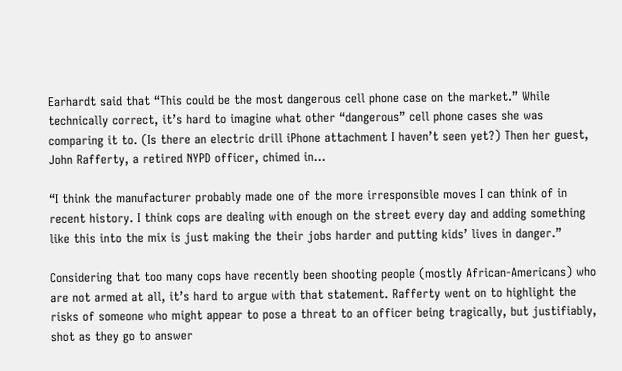Earhardt said that “This could be the most dangerous cell phone case on the market.” While technically correct, it’s hard to imagine what other “dangerous” cell phone cases she was comparing it to. (Is there an electric drill iPhone attachment I haven’t seen yet?) Then her guest, John Rafferty, a retired NYPD officer, chimed in…

“I think the manufacturer probably made one of the more irresponsible moves I can think of in recent history. I think cops are dealing with enough on the street every day and adding something like this into the mix is just making the their jobs harder and putting kids’ lives in danger.”

Considering that too many cops have recently been shooting people (mostly African-Americans) who are not armed at all, it’s hard to argue with that statement. Rafferty went on to highlight the risks of someone who might appear to pose a threat to an officer being tragically, but justifiably, shot as they go to answer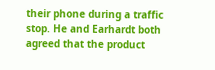their phone during a traffic stop. He and Earhardt both agreed that the product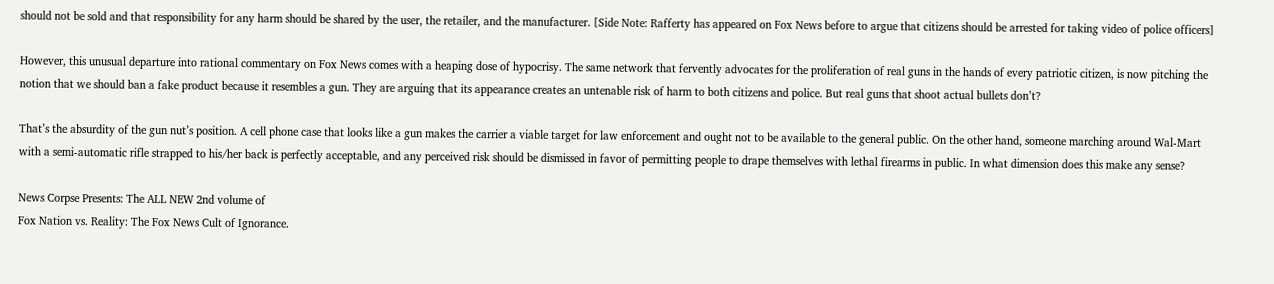should not be sold and that responsibility for any harm should be shared by the user, the retailer, and the manufacturer. [Side Note: Rafferty has appeared on Fox News before to argue that citizens should be arrested for taking video of police officers]

However, this unusual departure into rational commentary on Fox News comes with a heaping dose of hypocrisy. The same network that fervently advocates for the proliferation of real guns in the hands of every patriotic citizen, is now pitching the notion that we should ban a fake product because it resembles a gun. They are arguing that its appearance creates an untenable risk of harm to both citizens and police. But real guns that shoot actual bullets don’t?

That’s the absurdity of the gun nut’s position. A cell phone case that looks like a gun makes the carrier a viable target for law enforcement and ought not to be available to the general public. On the other hand, someone marching around Wal-Mart with a semi-automatic rifle strapped to his/her back is perfectly acceptable, and any perceived risk should be dismissed in favor of permitting people to drape themselves with lethal firearms in public. In what dimension does this make any sense?

News Corpse Presents: The ALL NEW 2nd volume of
Fox Nation vs. Reality: The Fox News Cult of Ignorance.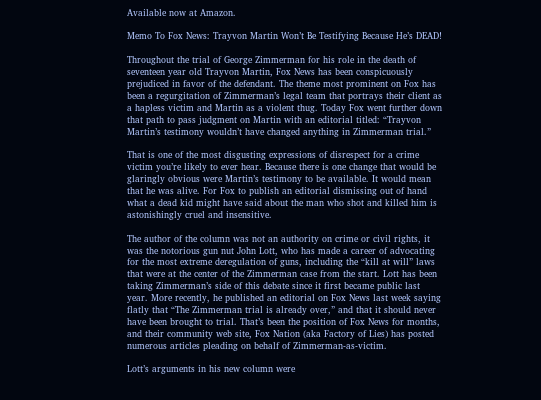Available now at Amazon.

Memo To Fox News: Trayvon Martin Won’t Be Testifying Because He’s DEAD!

Throughout the trial of George Zimmerman for his role in the death of seventeen year old Trayvon Martin, Fox News has been conspicuously prejudiced in favor of the defendant. The theme most prominent on Fox has been a regurgitation of Zimmerman’s legal team that portrays their client as a hapless victim and Martin as a violent thug. Today Fox went further down that path to pass judgment on Martin with an editorial titled: “Trayvon Martin’s testimony wouldn’t have changed anything in Zimmerman trial.”

That is one of the most disgusting expressions of disrespect for a crime victim you’re likely to ever hear. Because there is one change that would be glaringly obvious were Martin’s testimony to be available. It would mean that he was alive. For Fox to publish an editorial dismissing out of hand what a dead kid might have said about the man who shot and killed him is astonishingly cruel and insensitive.

The author of the column was not an authority on crime or civil rights, it was the notorious gun nut John Lott, who has made a career of advocating for the most extreme deregulation of guns, including the “kill at will” laws that were at the center of the Zimmerman case from the start. Lott has been taking Zimmerman’s side of this debate since it first became public last year. More recently, he published an editorial on Fox News last week saying flatly that “The Zimmerman trial is already over,” and that it should never have been brought to trial. That’s been the position of Fox News for months, and their community web site, Fox Nation (aka Factory of Lies) has posted numerous articles pleading on behalf of Zimmerman-as-victim.

Lott’s arguments in his new column were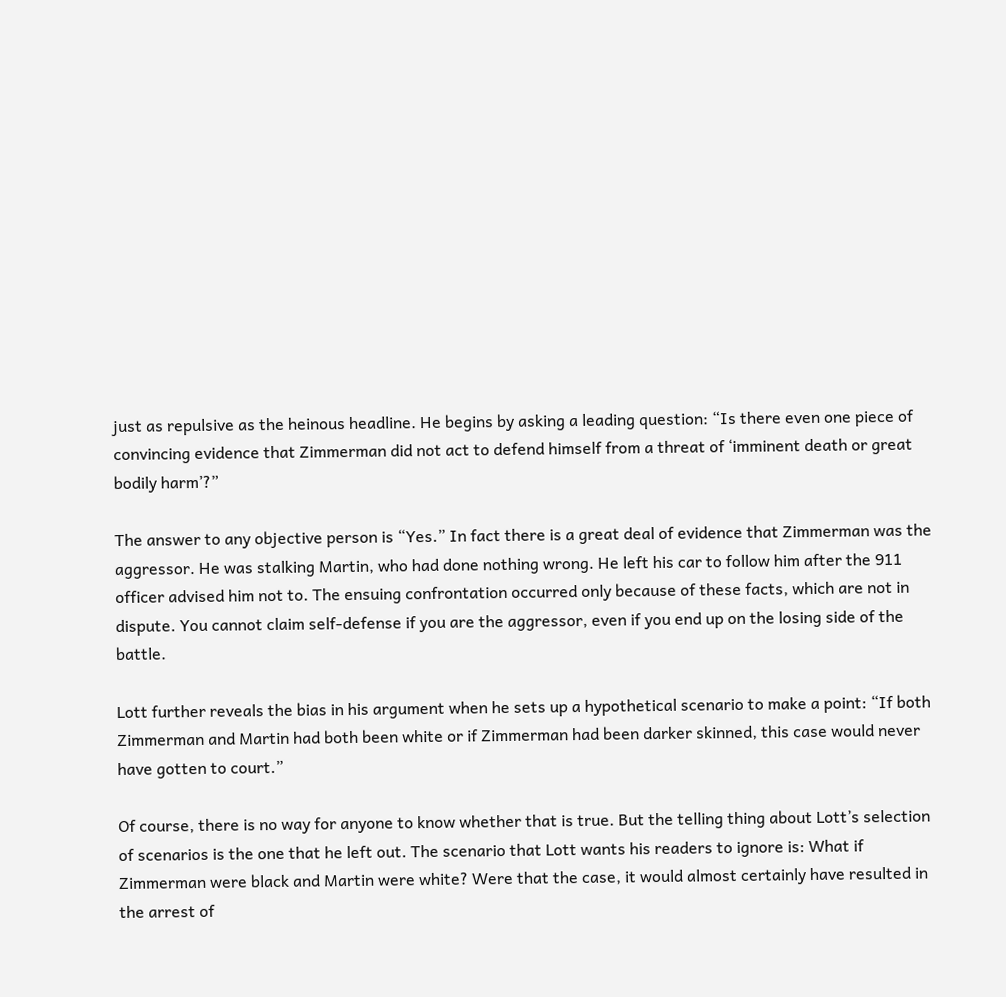just as repulsive as the heinous headline. He begins by asking a leading question: “Is there even one piece of convincing evidence that Zimmerman did not act to defend himself from a threat of ‘imminent death or great bodily harm’?”

The answer to any objective person is “Yes.” In fact there is a great deal of evidence that Zimmerman was the aggressor. He was stalking Martin, who had done nothing wrong. He left his car to follow him after the 911 officer advised him not to. The ensuing confrontation occurred only because of these facts, which are not in dispute. You cannot claim self-defense if you are the aggressor, even if you end up on the losing side of the battle.

Lott further reveals the bias in his argument when he sets up a hypothetical scenario to make a point: “If both Zimmerman and Martin had both been white or if Zimmerman had been darker skinned, this case would never have gotten to court.”

Of course, there is no way for anyone to know whether that is true. But the telling thing about Lott’s selection of scenarios is the one that he left out. The scenario that Lott wants his readers to ignore is: What if Zimmerman were black and Martin were white? Were that the case, it would almost certainly have resulted in the arrest of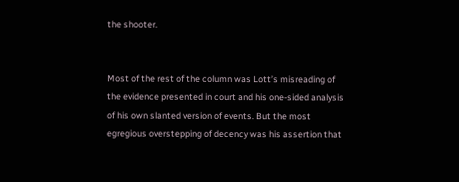the shooter.


Most of the rest of the column was Lott’s misreading of the evidence presented in court and his one-sided analysis of his own slanted version of events. But the most egregious overstepping of decency was his assertion that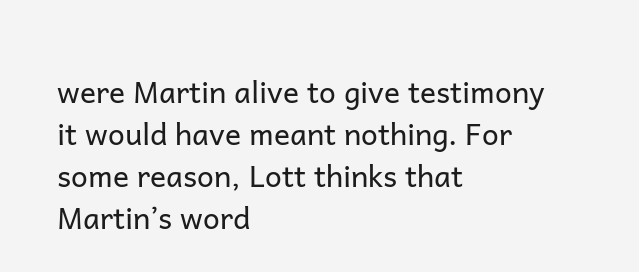were Martin alive to give testimony it would have meant nothing. For some reason, Lott thinks that Martin’s word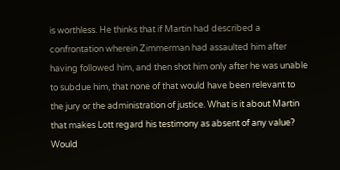is worthless. He thinks that if Martin had described a confrontation wherein Zimmerman had assaulted him after having followed him, and then shot him only after he was unable to subdue him, that none of that would have been relevant to the jury or the administration of justice. What is it about Martin that makes Lott regard his testimony as absent of any value? Would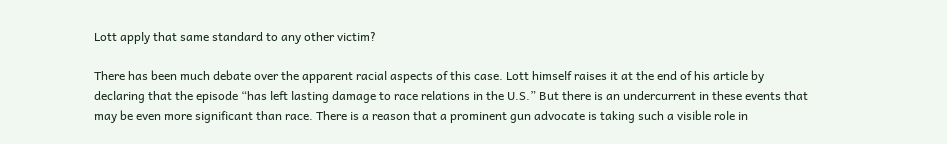Lott apply that same standard to any other victim?

There has been much debate over the apparent racial aspects of this case. Lott himself raises it at the end of his article by declaring that the episode “has left lasting damage to race relations in the U.S.” But there is an undercurrent in these events that may be even more significant than race. There is a reason that a prominent gun advocate is taking such a visible role in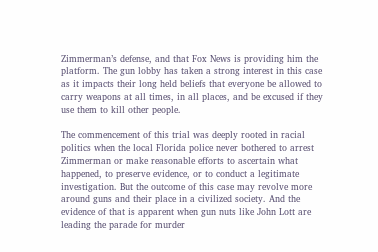Zimmerman’s defense, and that Fox News is providing him the platform. The gun lobby has taken a strong interest in this case as it impacts their long held beliefs that everyone be allowed to carry weapons at all times, in all places, and be excused if they use them to kill other people.

The commencement of this trial was deeply rooted in racial politics when the local Florida police never bothered to arrest Zimmerman or make reasonable efforts to ascertain what happened, to preserve evidence, or to conduct a legitimate investigation. But the outcome of this case may revolve more around guns and their place in a civilized society. And the evidence of that is apparent when gun nuts like John Lott are leading the parade for murder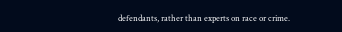defendants, rather than experts on race or crime.